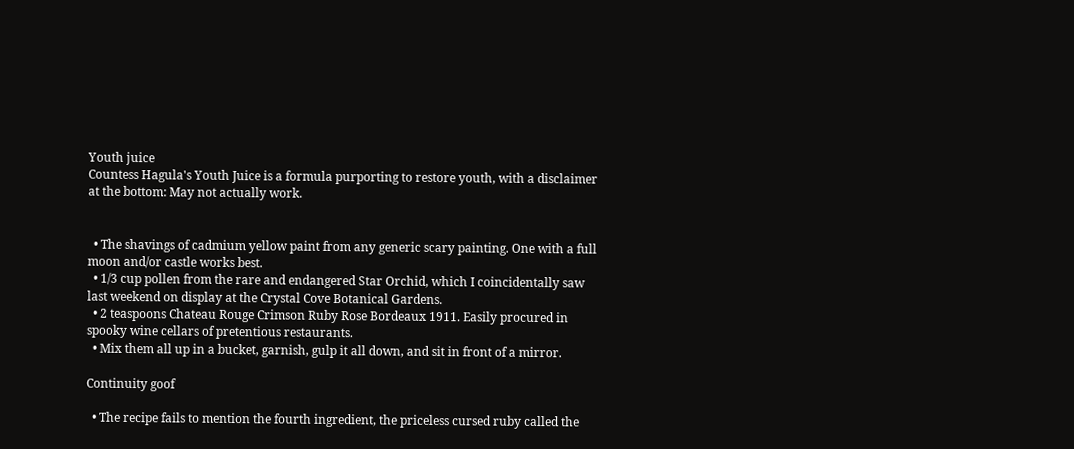Youth juice
Countess Hagula's Youth Juice is a formula purporting to restore youth, with a disclaimer at the bottom: May not actually work.


  • The shavings of cadmium yellow paint from any generic scary painting. One with a full moon and/or castle works best.
  • 1/3 cup pollen from the rare and endangered Star Orchid, which I coincidentally saw last weekend on display at the Crystal Cove Botanical Gardens.
  • 2 teaspoons Chateau Rouge Crimson Ruby Rose Bordeaux 1911. Easily procured in spooky wine cellars of pretentious restaurants.
  • Mix them all up in a bucket, garnish, gulp it all down, and sit in front of a mirror.

Continuity goof

  • The recipe fails to mention the fourth ingredient, the priceless cursed ruby called the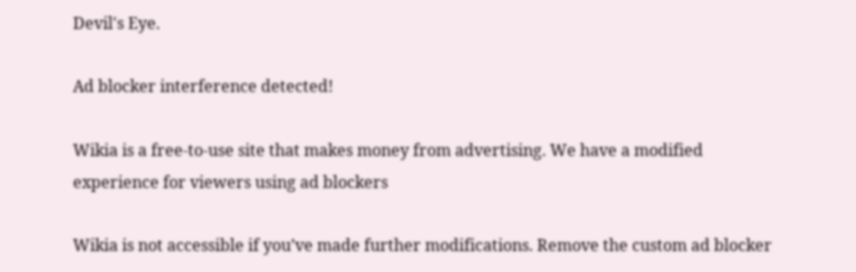Devil's Eye.

Ad blocker interference detected!

Wikia is a free-to-use site that makes money from advertising. We have a modified experience for viewers using ad blockers

Wikia is not accessible if you’ve made further modifications. Remove the custom ad blocker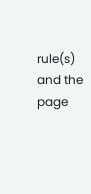rule(s) and the page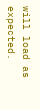will load as expected.